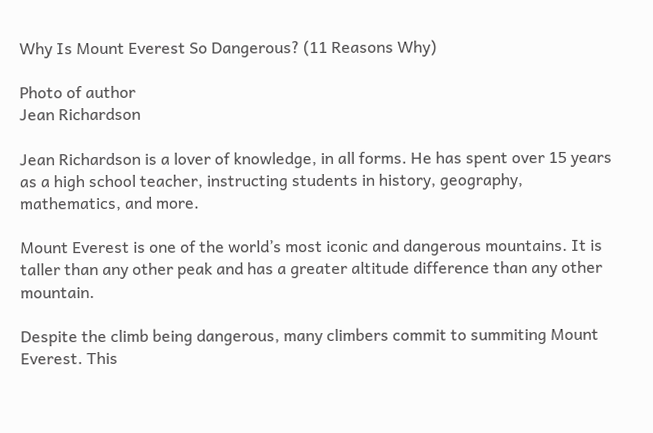Why Is Mount Everest So Dangerous? (11 Reasons Why)

Photo of author
Jean Richardson

Jean Richardson is a lover of knowledge, in all forms. He has spent over 15 years as a high school teacher, instructing students in history, geography, mathematics, and more.

Mount Everest is one of the world’s most iconic and dangerous mountains. It is taller than any other peak and has a greater altitude difference than any other mountain.

Despite the climb being dangerous, many climbers commit to summiting Mount Everest. This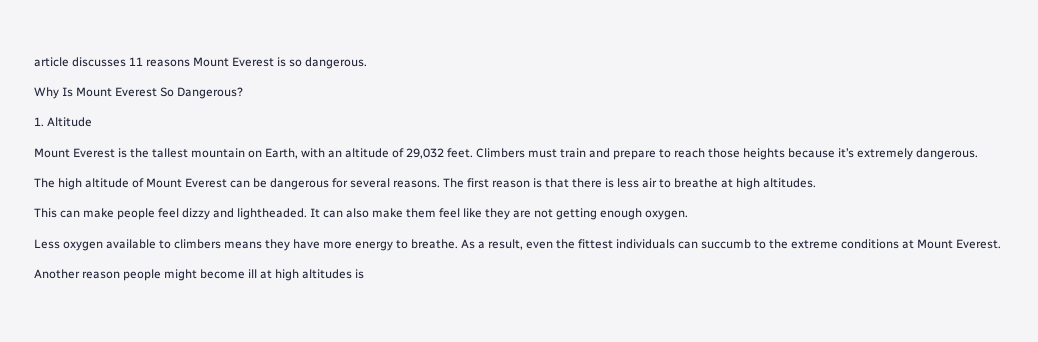article discusses 11 reasons Mount Everest is so dangerous.

Why Is Mount Everest So Dangerous?

1. Altitude

Mount Everest is the tallest mountain on Earth, with an altitude of 29,032 feet. Climbers must train and prepare to reach those heights because it’s extremely dangerous.

The high altitude of Mount Everest can be dangerous for several reasons. The first reason is that there is less air to breathe at high altitudes.

This can make people feel dizzy and lightheaded. It can also make them feel like they are not getting enough oxygen.

Less oxygen available to climbers means they have more energy to breathe. As a result, even the fittest individuals can succumb to the extreme conditions at Mount Everest.

Another reason people might become ill at high altitudes is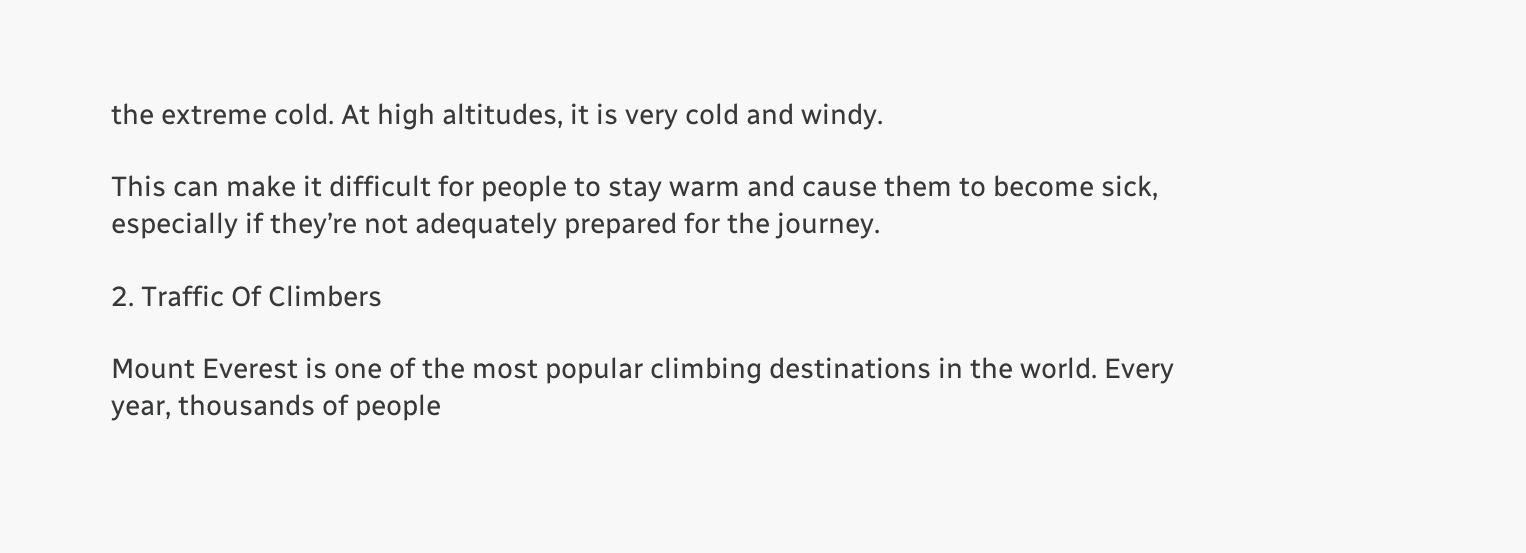the extreme cold. At high altitudes, it is very cold and windy.

This can make it difficult for people to stay warm and cause them to become sick, especially if they’re not adequately prepared for the journey.

2. Traffic Of Climbers

Mount Everest is one of the most popular climbing destinations in the world. Every year, thousands of people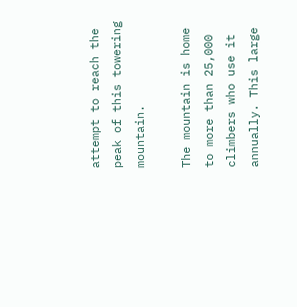attempt to reach the peak of this towering mountain.

The mountain is home to more than 25,000 climbers who use it annually. This large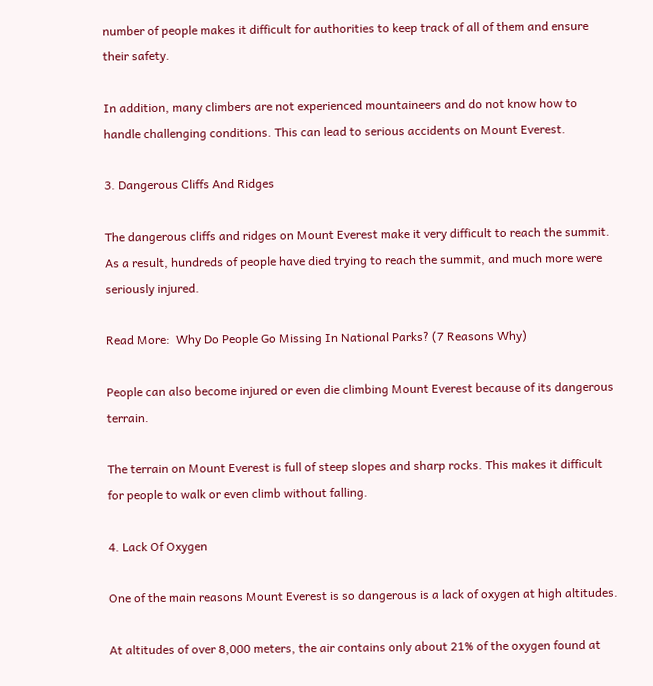number of people makes it difficult for authorities to keep track of all of them and ensure their safety.

In addition, many climbers are not experienced mountaineers and do not know how to handle challenging conditions. This can lead to serious accidents on Mount Everest.

3. Dangerous Cliffs And Ridges

The dangerous cliffs and ridges on Mount Everest make it very difficult to reach the summit. As a result, hundreds of people have died trying to reach the summit, and much more were seriously injured.

Read More:  Why Do People Go Missing In National Parks? (7 Reasons Why)

People can also become injured or even die climbing Mount Everest because of its dangerous terrain.

The terrain on Mount Everest is full of steep slopes and sharp rocks. This makes it difficult for people to walk or even climb without falling.

4. Lack Of Oxygen

One of the main reasons Mount Everest is so dangerous is a lack of oxygen at high altitudes.

At altitudes of over 8,000 meters, the air contains only about 21% of the oxygen found at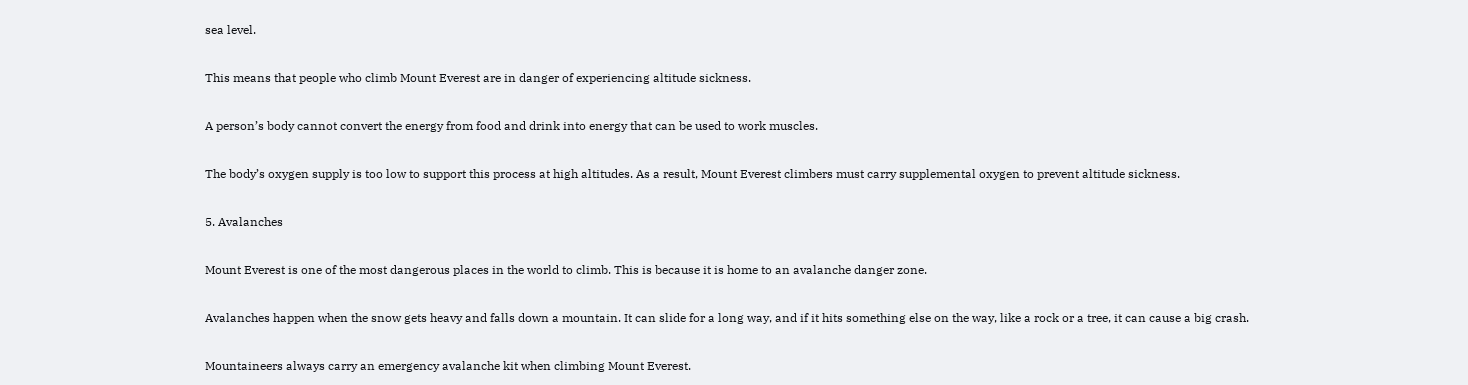sea level.

This means that people who climb Mount Everest are in danger of experiencing altitude sickness.

A person’s body cannot convert the energy from food and drink into energy that can be used to work muscles.

The body’s oxygen supply is too low to support this process at high altitudes. As a result, Mount Everest climbers must carry supplemental oxygen to prevent altitude sickness.

5. Avalanches

Mount Everest is one of the most dangerous places in the world to climb. This is because it is home to an avalanche danger zone.

Avalanches happen when the snow gets heavy and falls down a mountain. It can slide for a long way, and if it hits something else on the way, like a rock or a tree, it can cause a big crash.

Mountaineers always carry an emergency avalanche kit when climbing Mount Everest.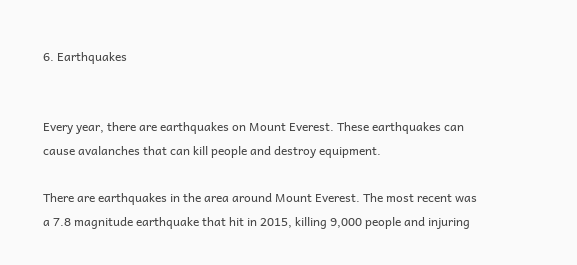6. Earthquakes


Every year, there are earthquakes on Mount Everest. These earthquakes can cause avalanches that can kill people and destroy equipment.

There are earthquakes in the area around Mount Everest. The most recent was a 7.8 magnitude earthquake that hit in 2015, killing 9,000 people and injuring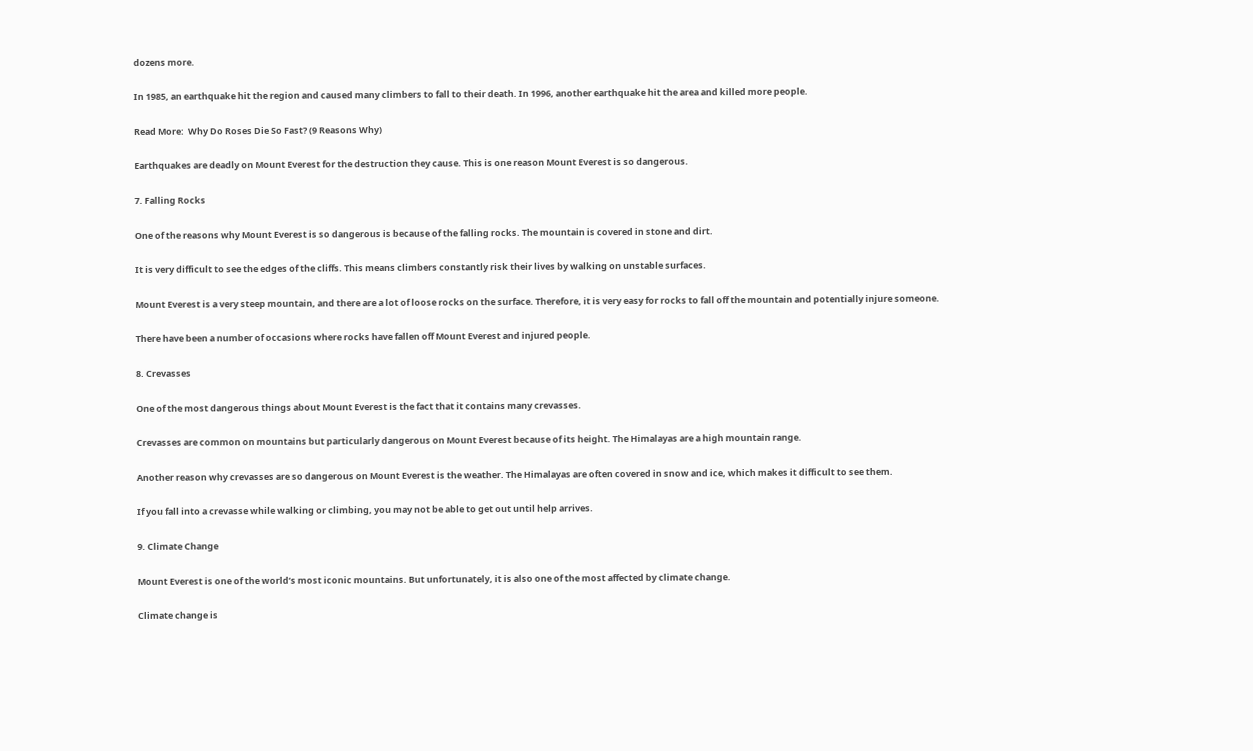dozens more.

In 1985, an earthquake hit the region and caused many climbers to fall to their death. In 1996, another earthquake hit the area and killed more people.

Read More:  Why Do Roses Die So Fast? (9 Reasons Why)

Earthquakes are deadly on Mount Everest for the destruction they cause. This is one reason Mount Everest is so dangerous.

7. Falling Rocks

One of the reasons why Mount Everest is so dangerous is because of the falling rocks. The mountain is covered in stone and dirt.

It is very difficult to see the edges of the cliffs. This means climbers constantly risk their lives by walking on unstable surfaces.

Mount Everest is a very steep mountain, and there are a lot of loose rocks on the surface. Therefore, it is very easy for rocks to fall off the mountain and potentially injure someone.

There have been a number of occasions where rocks have fallen off Mount Everest and injured people.

8. Crevasses

One of the most dangerous things about Mount Everest is the fact that it contains many crevasses.

Crevasses are common on mountains but particularly dangerous on Mount Everest because of its height. The Himalayas are a high mountain range.

Another reason why crevasses are so dangerous on Mount Everest is the weather. The Himalayas are often covered in snow and ice, which makes it difficult to see them.

If you fall into a crevasse while walking or climbing, you may not be able to get out until help arrives.

9. Climate Change

Mount Everest is one of the world’s most iconic mountains. But unfortunately, it is also one of the most affected by climate change.

Climate change is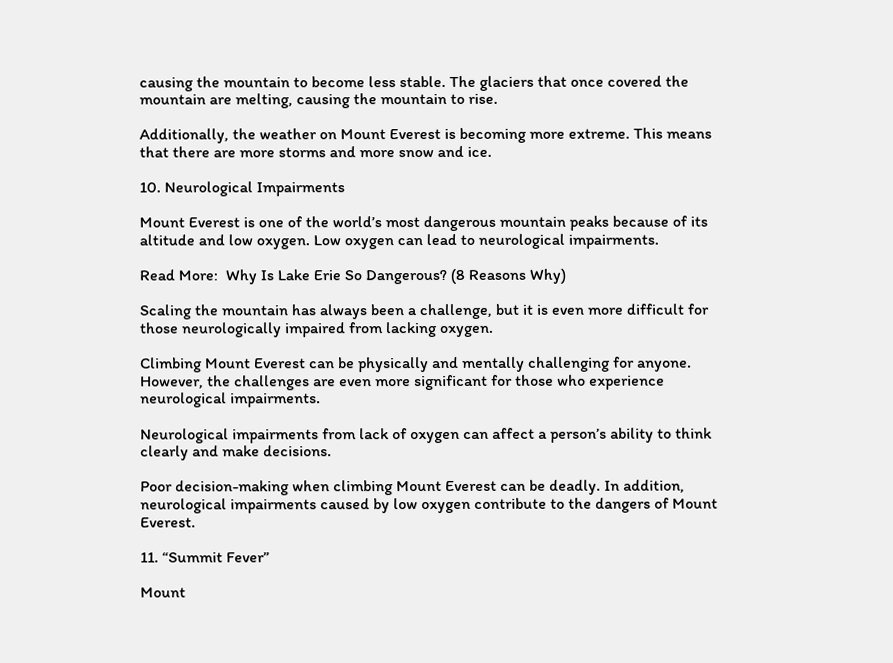causing the mountain to become less stable. The glaciers that once covered the mountain are melting, causing the mountain to rise.

Additionally, the weather on Mount Everest is becoming more extreme. This means that there are more storms and more snow and ice.

10. Neurological Impairments

Mount Everest is one of the world’s most dangerous mountain peaks because of its altitude and low oxygen. Low oxygen can lead to neurological impairments.

Read More:  Why Is Lake Erie So Dangerous? (8 Reasons Why)

Scaling the mountain has always been a challenge, but it is even more difficult for those neurologically impaired from lacking oxygen.

Climbing Mount Everest can be physically and mentally challenging for anyone. However, the challenges are even more significant for those who experience neurological impairments.

Neurological impairments from lack of oxygen can affect a person’s ability to think clearly and make decisions.

Poor decision-making when climbing Mount Everest can be deadly. In addition, neurological impairments caused by low oxygen contribute to the dangers of Mount Everest.

11. “Summit Fever”

Mount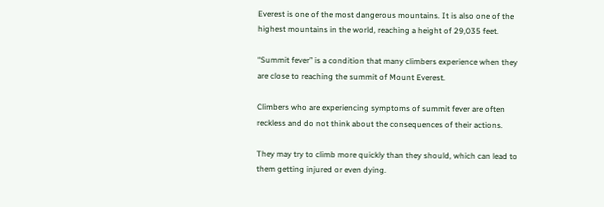Everest is one of the most dangerous mountains. It is also one of the highest mountains in the world, reaching a height of 29,035 feet.

“Summit fever” is a condition that many climbers experience when they are close to reaching the summit of Mount Everest.

Climbers who are experiencing symptoms of summit fever are often reckless and do not think about the consequences of their actions.

They may try to climb more quickly than they should, which can lead to them getting injured or even dying.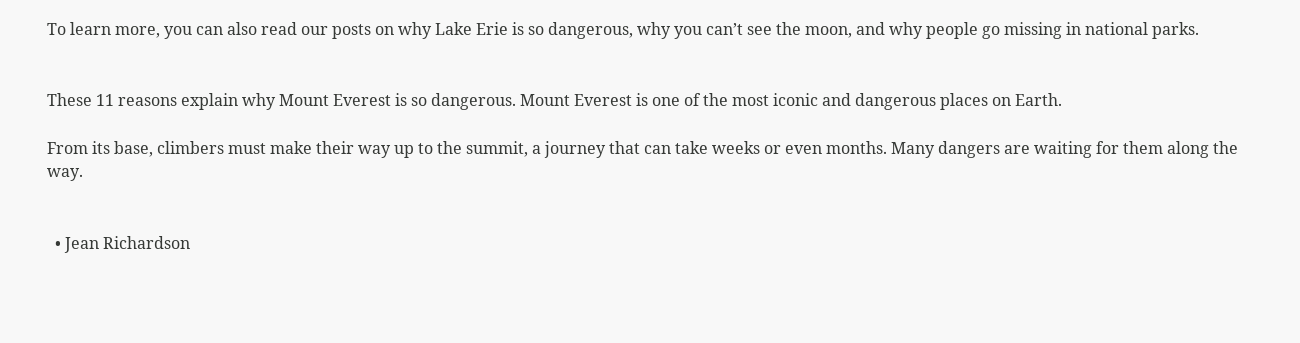To learn more, you can also read our posts on why Lake Erie is so dangerous, why you can’t see the moon, and why people go missing in national parks.


These 11 reasons explain why Mount Everest is so dangerous. Mount Everest is one of the most iconic and dangerous places on Earth.

From its base, climbers must make their way up to the summit, a journey that can take weeks or even months. Many dangers are waiting for them along the way.


  • Jean Richardson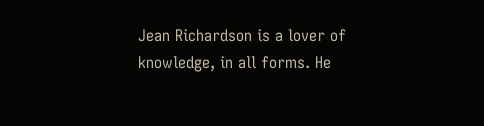Jean Richardson is a lover of knowledge, in all forms. He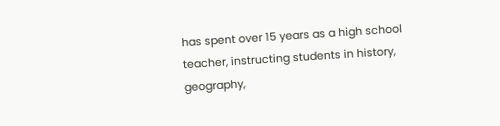has spent over 15 years as a high school teacher, instructing students in history, geography,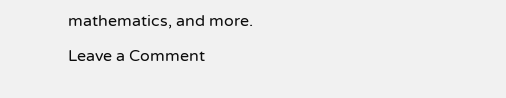mathematics, and more.

Leave a Comment